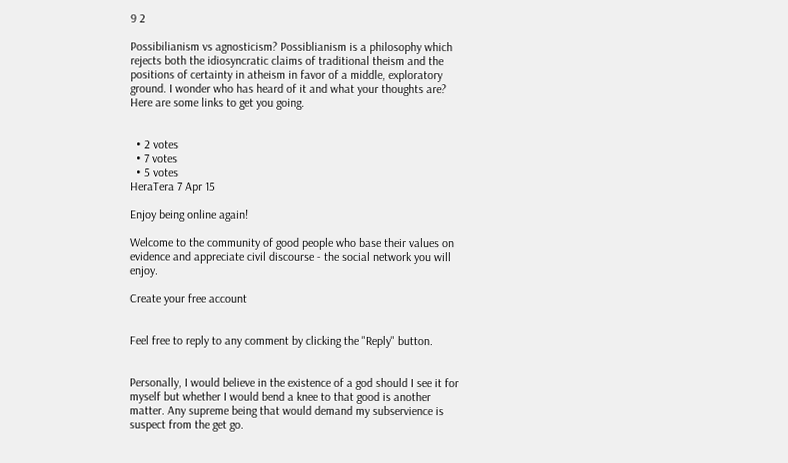9 2

Possibilianism vs agnosticism? Possiblianism is a philosophy which rejects both the idiosyncratic claims of traditional theism and the positions of certainty in atheism in favor of a middle, exploratory ground. I wonder who has heard of it and what your thoughts are? Here are some links to get you going.


  • 2 votes
  • 7 votes
  • 5 votes
HeraTera 7 Apr 15

Enjoy being online again!

Welcome to the community of good people who base their values on evidence and appreciate civil discourse - the social network you will enjoy.

Create your free account


Feel free to reply to any comment by clicking the "Reply" button.


Personally, I would believe in the existence of a god should I see it for myself but whether I would bend a knee to that good is another matter. Any supreme being that would demand my subservience is suspect from the get go.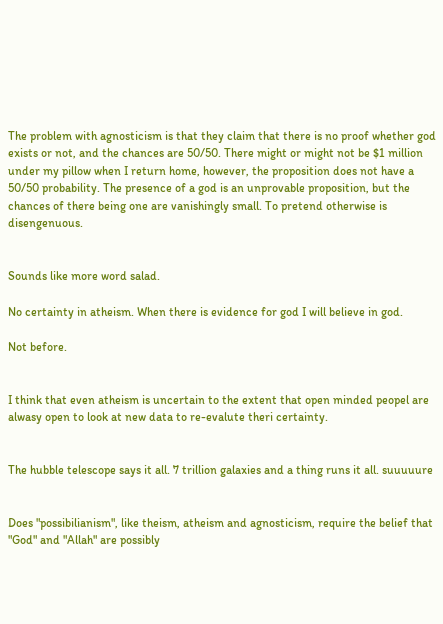The problem with agnosticism is that they claim that there is no proof whether god exists or not, and the chances are 50/50. There might or might not be $1 million under my pillow when I return home, however, the proposition does not have a 50/50 probability. The presence of a god is an unprovable proposition, but the chances of there being one are vanishingly small. To pretend otherwise is disengenuous.


Sounds like more word salad.

No certainty in atheism. When there is evidence for god I will believe in god.

Not before.


I think that even atheism is uncertain to the extent that open minded peopel are alwasy open to look at new data to re-evalute theri certainty.


The hubble telescope says it all. 7 trillion galaxies and a thing runs it all. suuuuure


Does "possibilianism", like theism, atheism and agnosticism, require the belief that "God" and "Allah" are possibly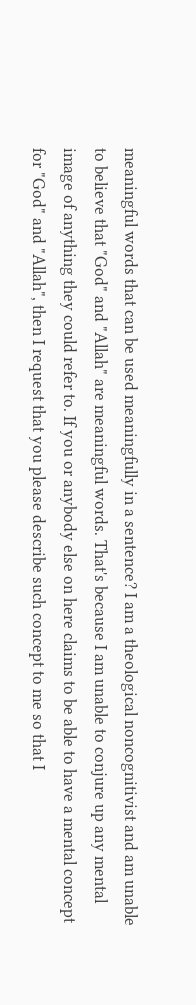meaningful words that can be used meaningfully in a sentence? I am a theological noncognitivist and am unable to believe that "God" and "Allah" are meaningful words. That's because I am unable to conjure up any mental image of anything they could refer to. If you or anybody else on here claims to be able to have a mental concept for "God" and "Allah", then I request that you please describe such concept to me so that I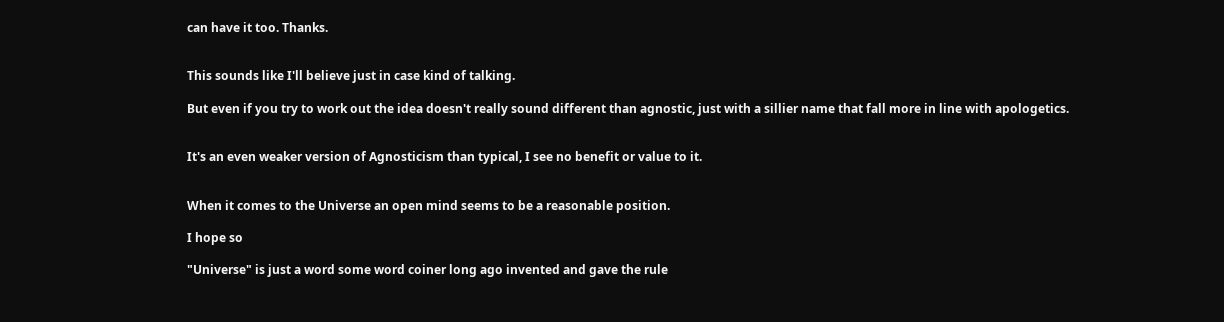can have it too. Thanks.


This sounds like I'll believe just in case kind of talking.

But even if you try to work out the idea doesn't really sound different than agnostic, just with a sillier name that fall more in line with apologetics.


It's an even weaker version of Agnosticism than typical, I see no benefit or value to it.


When it comes to the Universe an open mind seems to be a reasonable position.

I hope so

"Universe" is just a word some word coiner long ago invented and gave the rule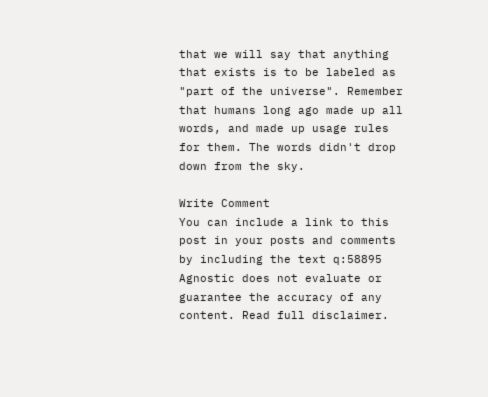that we will say that anything that exists is to be labeled as "part of the universe". Remember that humans long ago made up all words, and made up usage rules for them. The words didn't drop down from the sky.

Write Comment
You can include a link to this post in your posts and comments by including the text q:58895
Agnostic does not evaluate or guarantee the accuracy of any content. Read full disclaimer.